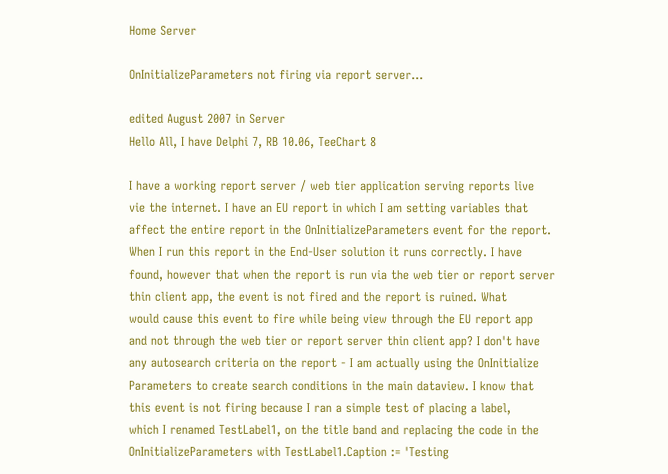Home Server

OnInitializeParameters not firing via report server...

edited August 2007 in Server
Hello All, I have Delphi 7, RB 10.06, TeeChart 8

I have a working report server / web tier application serving reports live
vie the internet. I have an EU report in which I am setting variables that
affect the entire report in the OnInitializeParameters event for the report.
When I run this report in the End-User solution it runs correctly. I have
found, however that when the report is run via the web tier or report server
thin client app, the event is not fired and the report is ruined. What
would cause this event to fire while being view through the EU report app
and not through the web tier or report server thin client app? I don't have
any autosearch criteria on the report - I am actually using the OnInitialize
Parameters to create search conditions in the main dataview. I know that
this event is not firing because I ran a simple test of placing a label,
which I renamed TestLabel1, on the title band and replacing the code in the
OnInitializeParameters with TestLabel1.Caption := 'Testing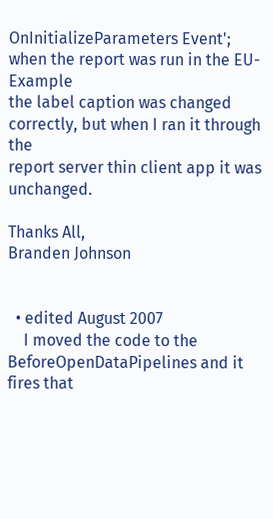OnInitializeParameters Event'; when the report was run in the EU-Example
the label caption was changed correctly, but when I ran it through the
report server thin client app it was unchanged.

Thanks All,
Branden Johnson


  • edited August 2007
    I moved the code to the BeforeOpenDataPipelines and it fires that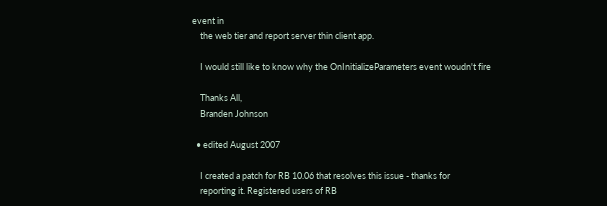event in
    the web tier and report server thin client app.

    I would still like to know why the OnInitializeParameters event woudn't fire

    Thanks All,
    Branden Johnson

  • edited August 2007

    I created a patch for RB 10.06 that resolves this issue - thanks for
    reporting it. Registered users of RB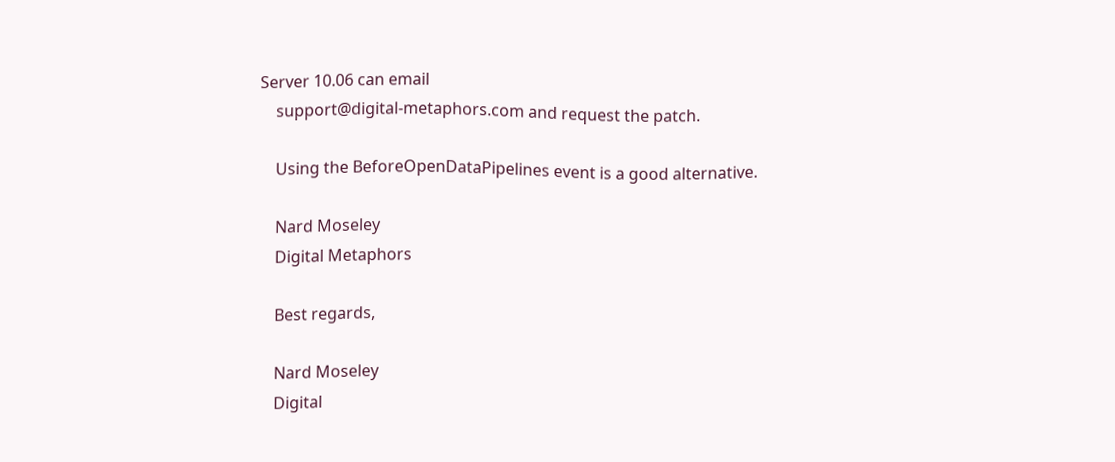Server 10.06 can email
    support@digital-metaphors.com and request the patch.

    Using the BeforeOpenDataPipelines event is a good alternative.

    Nard Moseley
    Digital Metaphors

    Best regards,

    Nard Moseley
    Digital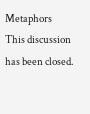Metaphors
This discussion has been closed.